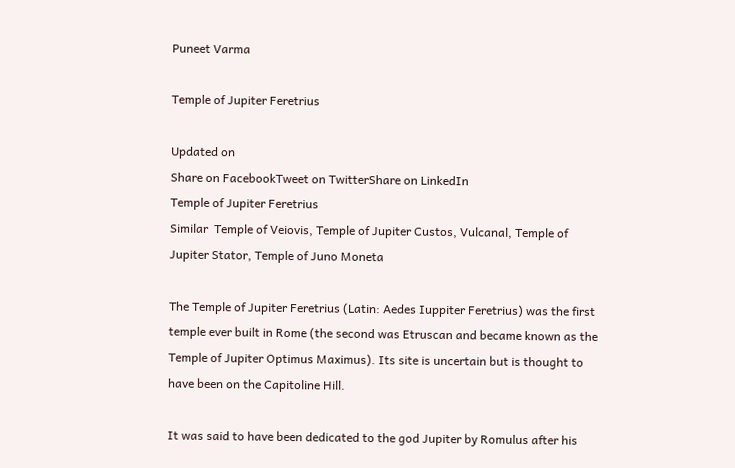Puneet Varma

Temple of Jupiter Feretrius

Updated on
Share on FacebookTweet on TwitterShare on LinkedIn
Temple of Jupiter Feretrius
Similar  Temple of Veiovis, Temple of Jupiter Custos, Vulcanal, Temple of Jupiter Stator, Temple of Juno Moneta

The Temple of Jupiter Feretrius (Latin: Aedes Iuppiter Feretrius) was the first temple ever built in Rome (the second was Etruscan and became known as the Temple of Jupiter Optimus Maximus). Its site is uncertain but is thought to have been on the Capitoline Hill.

It was said to have been dedicated to the god Jupiter by Romulus after his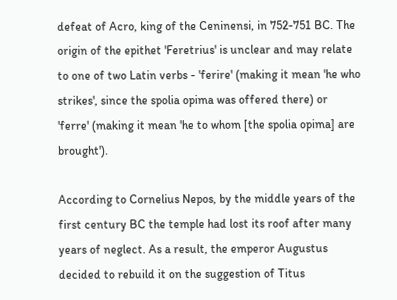defeat of Acro, king of the Ceninensi, in 752-751 BC. The origin of the epithet 'Feretrius' is unclear and may relate to one of two Latin verbs - 'ferire' (making it mean 'he who strikes', since the spolia opima was offered there) or 'ferre' (making it mean 'he to whom [the spolia opima] are brought').

According to Cornelius Nepos, by the middle years of the first century BC the temple had lost its roof after many years of neglect. As a result, the emperor Augustus decided to rebuild it on the suggestion of Titus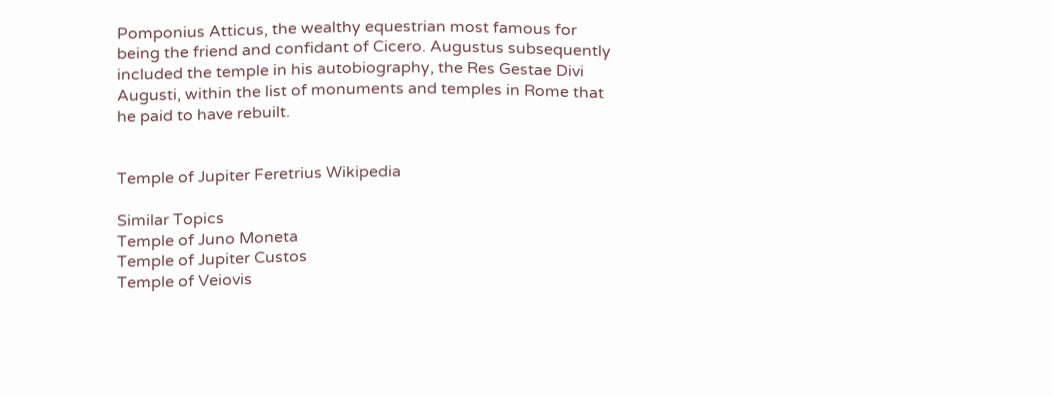Pomponius Atticus, the wealthy equestrian most famous for being the friend and confidant of Cicero. Augustus subsequently included the temple in his autobiography, the Res Gestae Divi Augusti, within the list of monuments and temples in Rome that he paid to have rebuilt.


Temple of Jupiter Feretrius Wikipedia

Similar Topics
Temple of Juno Moneta
Temple of Jupiter Custos
Temple of Veiovis